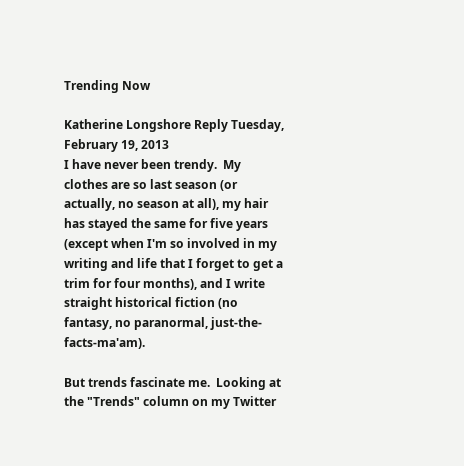Trending Now

Katherine Longshore Reply Tuesday, February 19, 2013
I have never been trendy.  My clothes are so last season (or actually, no season at all), my hair has stayed the same for five years (except when I'm so involved in my writing and life that I forget to get a trim for four months), and I write straight historical fiction (no fantasy, no paranormal, just-the-facts-ma'am).

But trends fascinate me.  Looking at the "Trends" column on my Twitter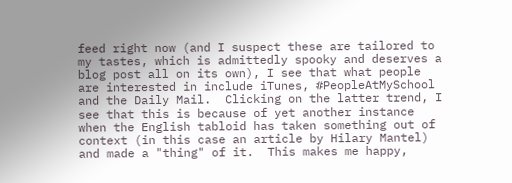feed right now (and I suspect these are tailored to my tastes, which is admittedly spooky and deserves a blog post all on its own), I see that what people are interested in include iTunes, #PeopleAtMySchool and the Daily Mail.  Clicking on the latter trend, I see that this is because of yet another instance when the English tabloid has taken something out of context (in this case an article by Hilary Mantel) and made a "thing" of it.  This makes me happy,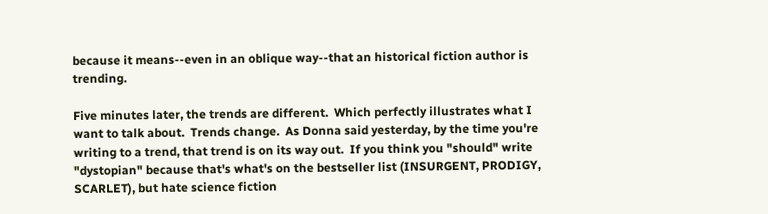because it means--even in an oblique way--that an historical fiction author is trending.

Five minutes later, the trends are different.  Which perfectly illustrates what I want to talk about.  Trends change.  As Donna said yesterday, by the time you're writing to a trend, that trend is on its way out.  If you think you "should" write "dystopian" because that's what's on the bestseller list (INSURGENT, PRODIGY, SCARLET), but hate science fiction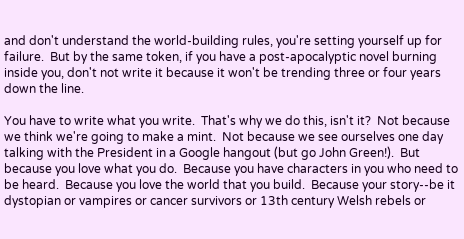and don't understand the world-building rules, you're setting yourself up for failure.  But by the same token, if you have a post-apocalyptic novel burning inside you, don't not write it because it won't be trending three or four years down the line.

You have to write what you write.  That's why we do this, isn't it?  Not because we think we're going to make a mint.  Not because we see ourselves one day talking with the President in a Google hangout (but go John Green!).  But because you love what you do.  Because you have characters in you who need to be heard.  Because you love the world that you build.  Because your story--be it dystopian or vampires or cancer survivors or 13th century Welsh rebels or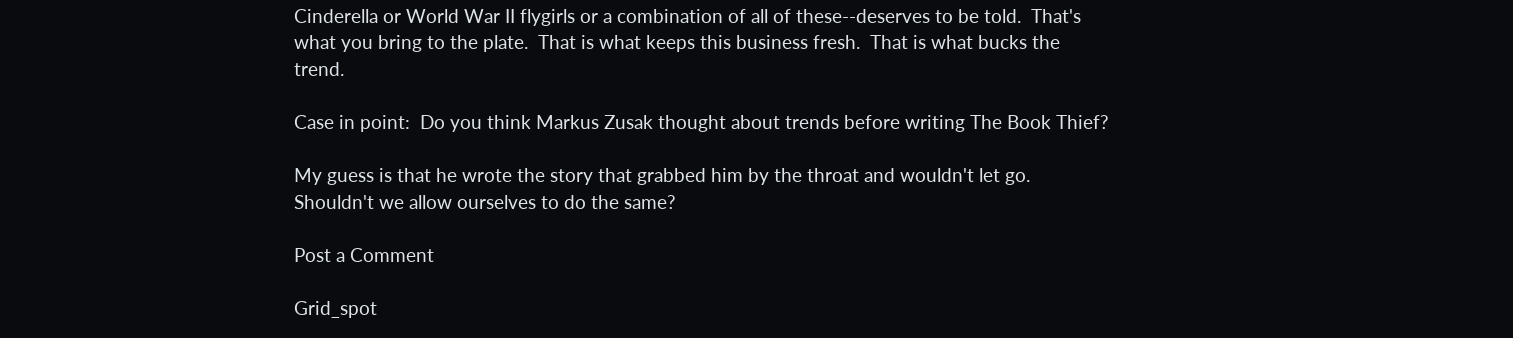Cinderella or World War II flygirls or a combination of all of these--deserves to be told.  That's what you bring to the plate.  That is what keeps this business fresh.  That is what bucks the trend.

Case in point:  Do you think Markus Zusak thought about trends before writing The Book Thief?

My guess is that he wrote the story that grabbed him by the throat and wouldn't let go.  Shouldn't we allow ourselves to do the same?

Post a Comment

Grid_spot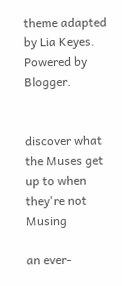theme adapted by Lia Keyes. Powered by Blogger.


discover what the Muses get up to when they're not Musing

an ever-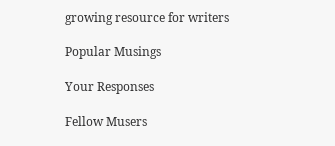growing resource for writers

Popular Musings

Your Responses

Fellow Musers